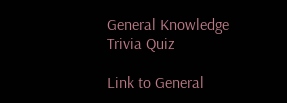General Knowledge Trivia Quiz

Link to General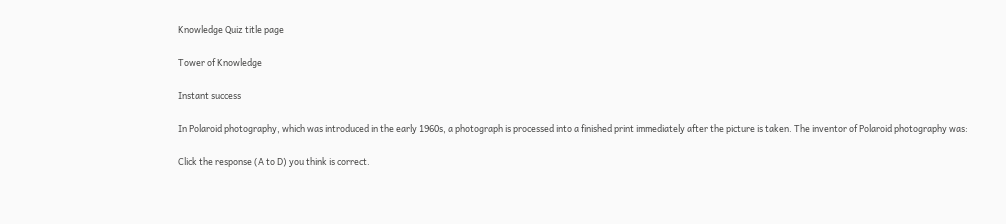Knowledge Quiz title page

Tower of Knowledge

Instant success

In Polaroid photography, which was introduced in the early 1960s, a photograph is processed into a finished print immediately after the picture is taken. The inventor of Polaroid photography was:

Click the response (A to D) you think is correct.